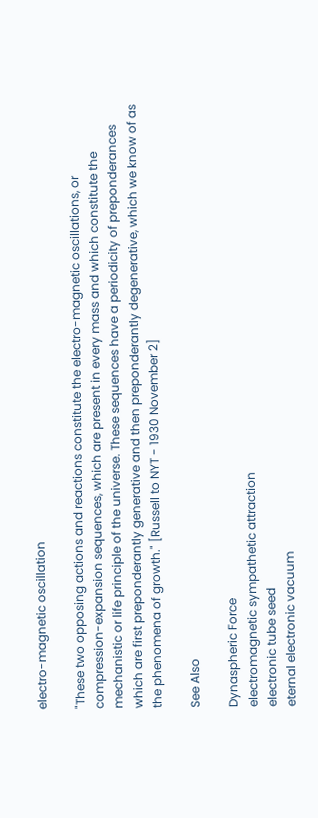electro-magnetic oscillation

"These two opposing actions and reactions constitute the electro-magnetic oscillations, or compression-expansion sequences, which are present in every mass and which constitute the mechanistic or life principle of the universe. These sequences have a periodicity of preponderances which are first preponderantly generative and then preponderantly degenerative, which we know of as the phenomena of growth." [Russell to NYT - 1930 November 2]

See Also

Dynaspheric Force
electromagnetic sympathetic attraction
electronic tube seed
eternal electronic vacuum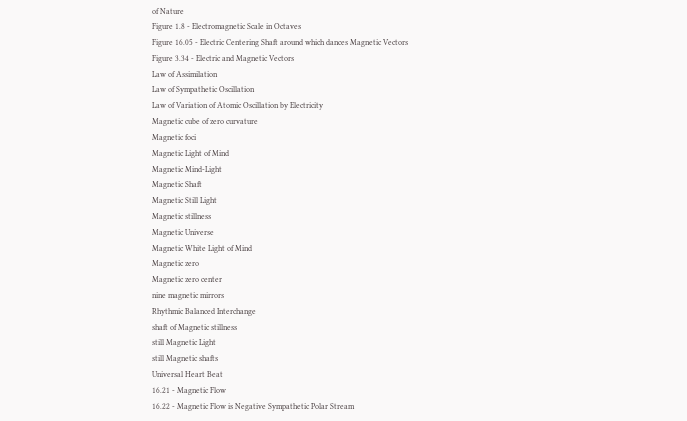of Nature
Figure 1.8 - Electromagnetic Scale in Octaves
Figure 16.05 - Electric Centering Shaft around which dances Magnetic Vectors
Figure 3.34 - Electric and Magnetic Vectors
Law of Assimilation
Law of Sympathetic Oscillation
Law of Variation of Atomic Oscillation by Electricity
Magnetic cube of zero curvature
Magnetic foci
Magnetic Light of Mind
Magnetic Mind-Light
Magnetic Shaft
Magnetic Still Light
Magnetic stillness
Magnetic Universe
Magnetic White Light of Mind
Magnetic zero
Magnetic zero center
nine magnetic mirrors
Rhythmic Balanced Interchange
shaft of Magnetic stillness
still Magnetic Light
still Magnetic shafts
Universal Heart Beat
16.21 - Magnetic Flow
16.22 - Magnetic Flow is Negative Sympathetic Polar Stream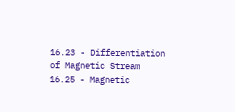16.23 - Differentiation of Magnetic Stream
16.25 - Magnetic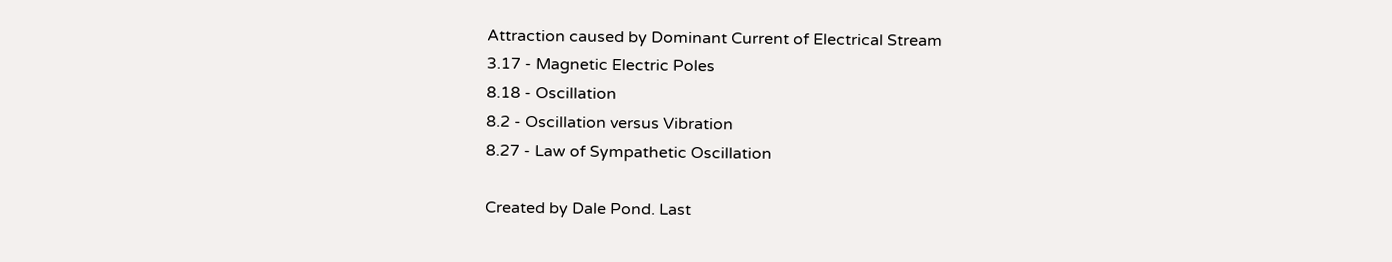Attraction caused by Dominant Current of Electrical Stream
3.17 - Magnetic Electric Poles
8.18 - Oscillation
8.2 - Oscillation versus Vibration
8.27 - Law of Sympathetic Oscillation

Created by Dale Pond. Last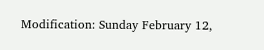Modification: Sunday February 12,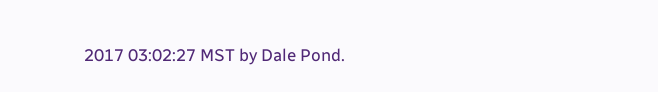2017 03:02:27 MST by Dale Pond.